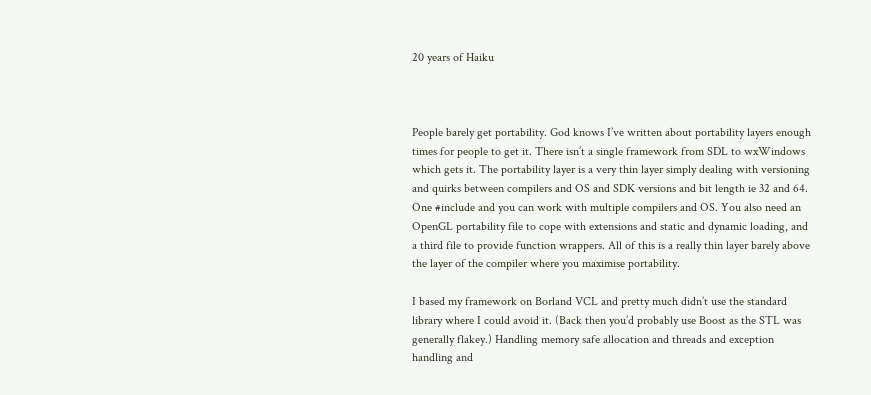20 years of Haiku



People barely get portability. God knows I’ve written about portability layers enough times for people to get it. There isn’t a single framework from SDL to wxWindows which gets it. The portability layer is a very thin layer simply dealing with versioning and quirks between compilers and OS and SDK versions and bit length ie 32 and 64. One #include and you can work with multiple compilers and OS. You also need an OpenGL portability file to cope with extensions and static and dynamic loading, and a third file to provide function wrappers. All of this is a really thin layer barely above the layer of the compiler where you maximise portability.

I based my framework on Borland VCL and pretty much didn’t use the standard library where I could avoid it. (Back then you’d probably use Boost as the STL was generally flakey.) Handling memory safe allocation and threads and exception handling and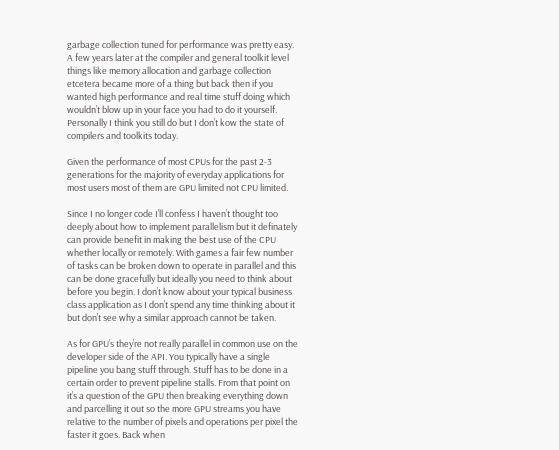garbage collection tuned for performance was pretty easy. A few years later at the compiler and general toolkit level things like memory allocation and garbage collection etcetera became more of a thing but back then if you wanted high performance and real time stuff doing which wouldn’t blow up in your face you had to do it yourself. Personally I think you still do but I don’t kow the state of compilers and toolkits today.

Given the performance of most CPUs for the past 2-3 generations for the majority of everyday applications for most users most of them are GPU limited not CPU limited.

Since I no longer code I’ll confess I haven’t thought too deeply about how to implement parallelism but it definately can provide benefit in making the best use of the CPU whether locally or remotely. With games a fair few number of tasks can be broken down to operate in parallel and this can be done gracefully but ideally you need to think about before you begin. I don’t know about your typical business class application as I don’t spend any time thinking about it but don’t see why a similar approach cannot be taken.

As for GPU’s they’re not really parallel in common use on the developer side of the API. You typically have a single pipeline you bang stuff through. Stuff has to be done in a certain order to prevent pipeline stalls. From that point on it’s a question of the GPU then breaking everything down and parcelling it out so the more GPU streams you have relative to the number of pixels and operations per pixel the faster it goes. Back when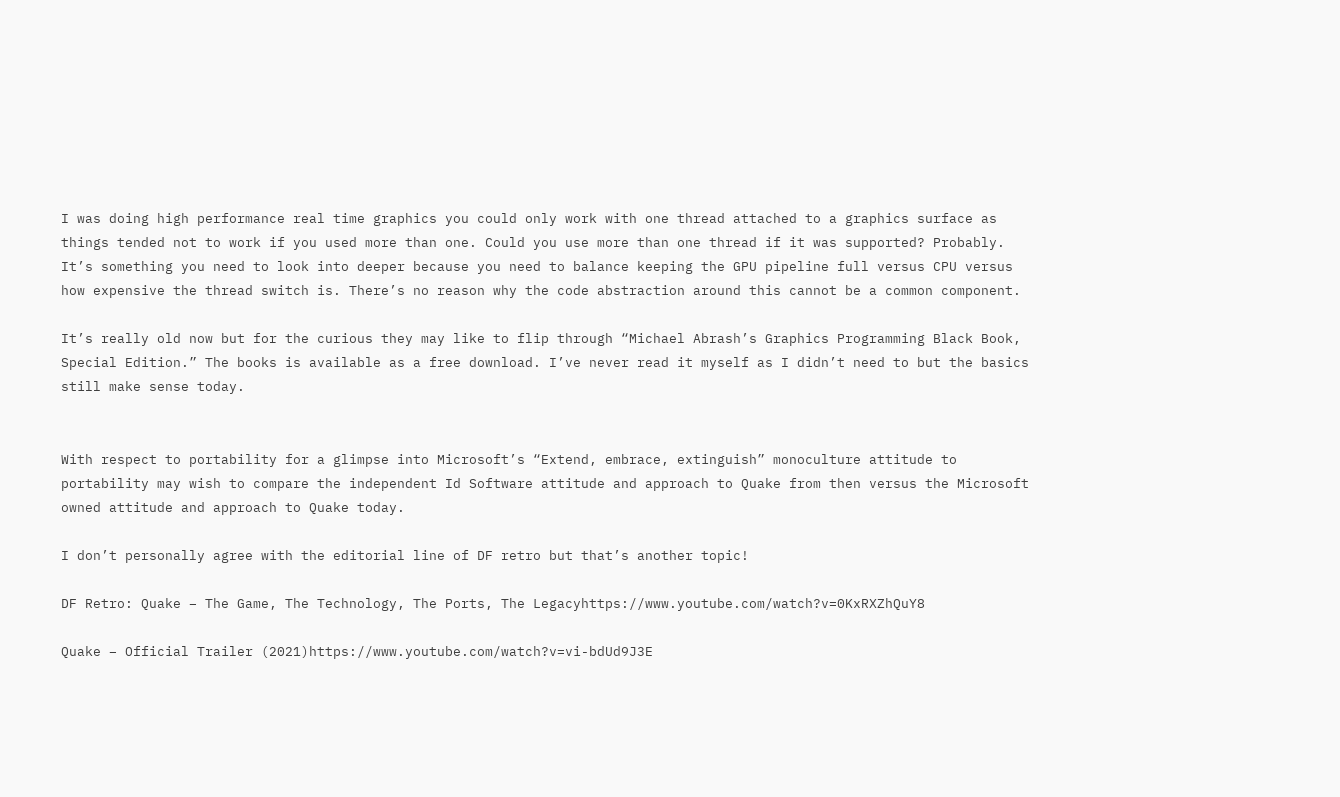I was doing high performance real time graphics you could only work with one thread attached to a graphics surface as things tended not to work if you used more than one. Could you use more than one thread if it was supported? Probably. It’s something you need to look into deeper because you need to balance keeping the GPU pipeline full versus CPU versus how expensive the thread switch is. There’s no reason why the code abstraction around this cannot be a common component.

It’s really old now but for the curious they may like to flip through “Michael Abrash’s Graphics Programming Black Book, Special Edition.” The books is available as a free download. I’ve never read it myself as I didn’t need to but the basics still make sense today.


With respect to portability for a glimpse into Microsoft’s “Extend, embrace, extinguish” monoculture attitude to portability may wish to compare the independent Id Software attitude and approach to Quake from then versus the Microsoft owned attitude and approach to Quake today.

I don’t personally agree with the editorial line of DF retro but that’s another topic!

DF Retro: Quake – The Game, The Technology, The Ports, The Legacyhttps://www.youtube.com/watch?v=0KxRXZhQuY8

Quake – Official Trailer (2021)https://www.youtube.com/watch?v=vi-bdUd9J3E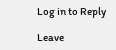Log in to Reply

Leave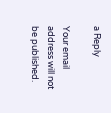a Reply

Your email address will not be published.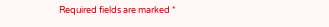Required fields are marked *